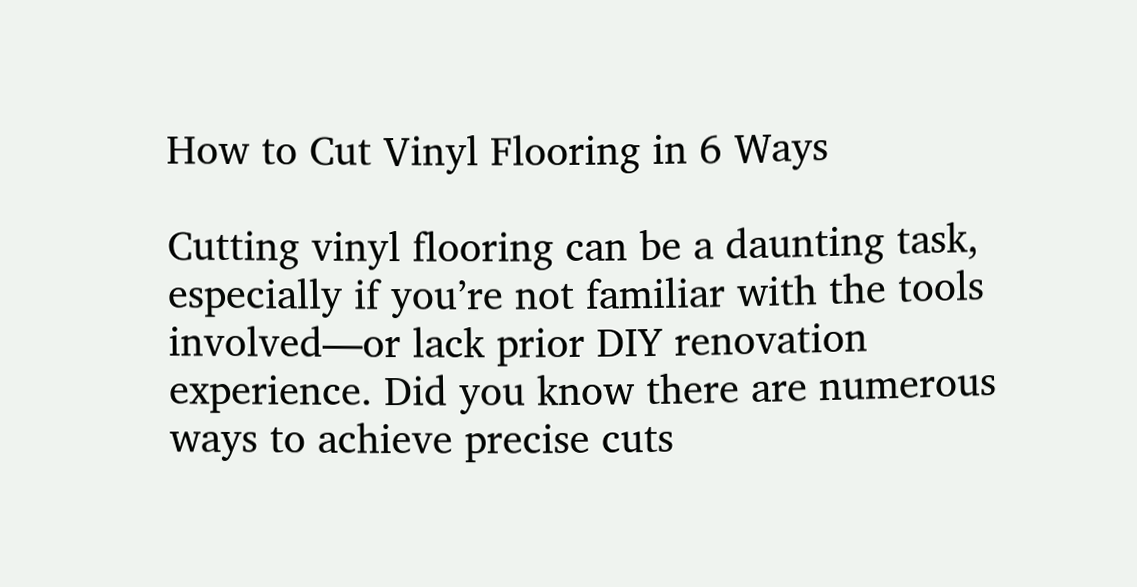How to Cut Vinyl Flooring in 6 Ways

Cutting vinyl flooring can be a daunting task, especially if you’re not familiar with the tools involved—or lack prior DIY renovation experience. Did you know there are numerous ways to achieve precise cuts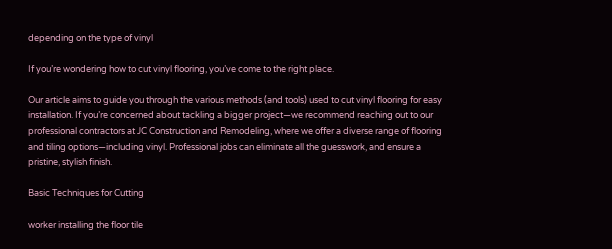depending on the type of vinyl

If you’re wondering how to cut vinyl flooring, you’ve come to the right place.

Our article aims to guide you through the various methods (and tools) used to cut vinyl flooring for easy installation. If you’re concerned about tackling a bigger project—we recommend reaching out to our professional contractors at JC Construction and Remodeling, where we offer a diverse range of flooring and tiling options—including vinyl. Professional jobs can eliminate all the guesswork, and ensure a pristine, stylish finish.

Basic Techniques for Cutting

worker installing the floor tile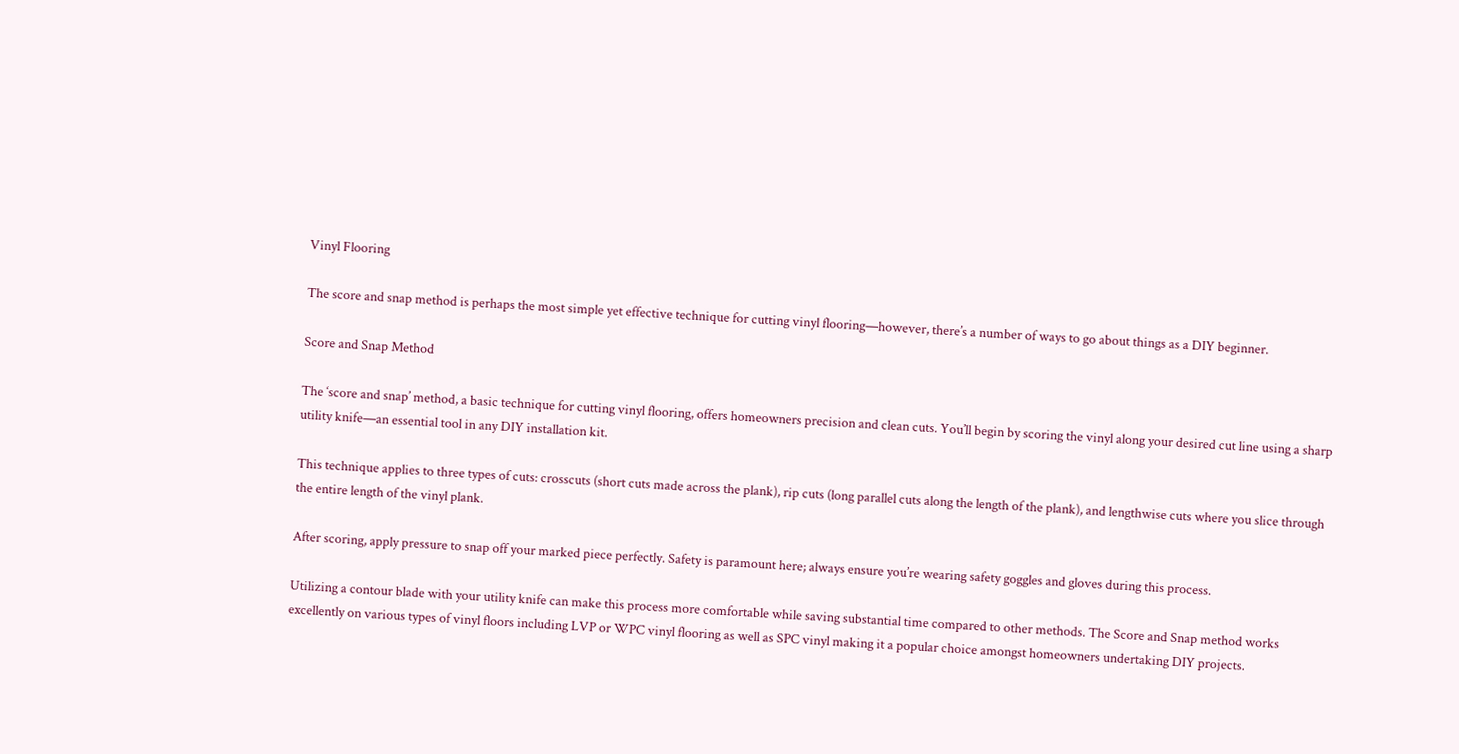Vinyl Flooring

The score and snap method is perhaps the most simple yet effective technique for cutting vinyl flooring—however, there’s a number of ways to go about things as a DIY beginner.

Score and Snap Method

The ‘score and snap’ method, a basic technique for cutting vinyl flooring, offers homeowners precision and clean cuts. You’ll begin by scoring the vinyl along your desired cut line using a sharp utility knife—an essential tool in any DIY installation kit.

This technique applies to three types of cuts: crosscuts (short cuts made across the plank), rip cuts (long parallel cuts along the length of the plank), and lengthwise cuts where you slice through the entire length of the vinyl plank.

After scoring, apply pressure to snap off your marked piece perfectly. Safety is paramount here; always ensure you’re wearing safety goggles and gloves during this process.

Utilizing a contour blade with your utility knife can make this process more comfortable while saving substantial time compared to other methods. The Score and Snap method works excellently on various types of vinyl floors including LVP or WPC vinyl flooring as well as SPC vinyl making it a popular choice amongst homeowners undertaking DIY projects.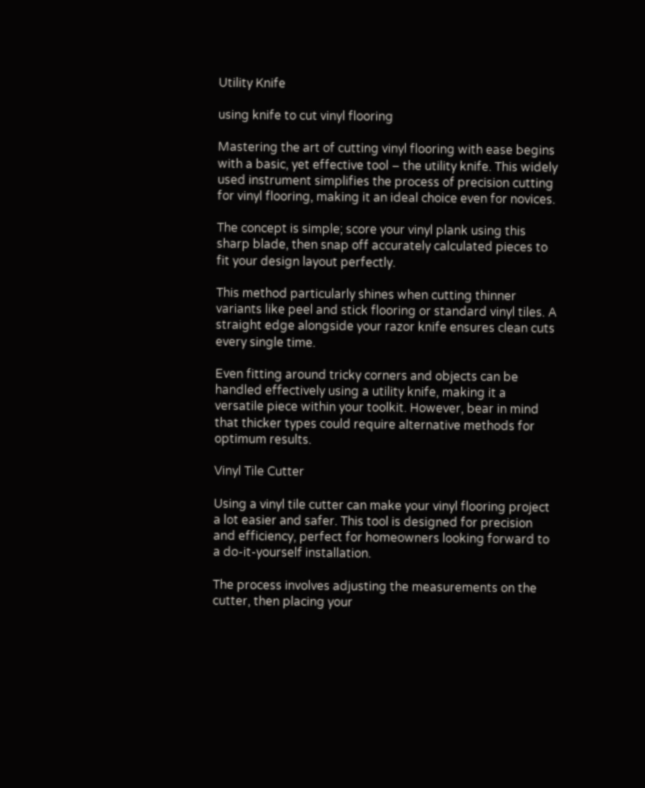Utility Knife

using knife to cut vinyl flooring

Mastering the art of cutting vinyl flooring with ease begins with a basic, yet effective tool – the utility knife. This widely used instrument simplifies the process of precision cutting for vinyl flooring, making it an ideal choice even for novices.

The concept is simple; score your vinyl plank using this sharp blade, then snap off accurately calculated pieces to fit your design layout perfectly.

This method particularly shines when cutting thinner variants like peel and stick flooring or standard vinyl tiles. A straight edge alongside your razor knife ensures clean cuts every single time.

Even fitting around tricky corners and objects can be handled effectively using a utility knife, making it a versatile piece within your toolkit. However, bear in mind that thicker types could require alternative methods for optimum results.

Vinyl Tile Cutter

Using a vinyl tile cutter can make your vinyl flooring project a lot easier and safer. This tool is designed for precision and efficiency, perfect for homeowners looking forward to a do-it-yourself installation.

The process involves adjusting the measurements on the cutter, then placing your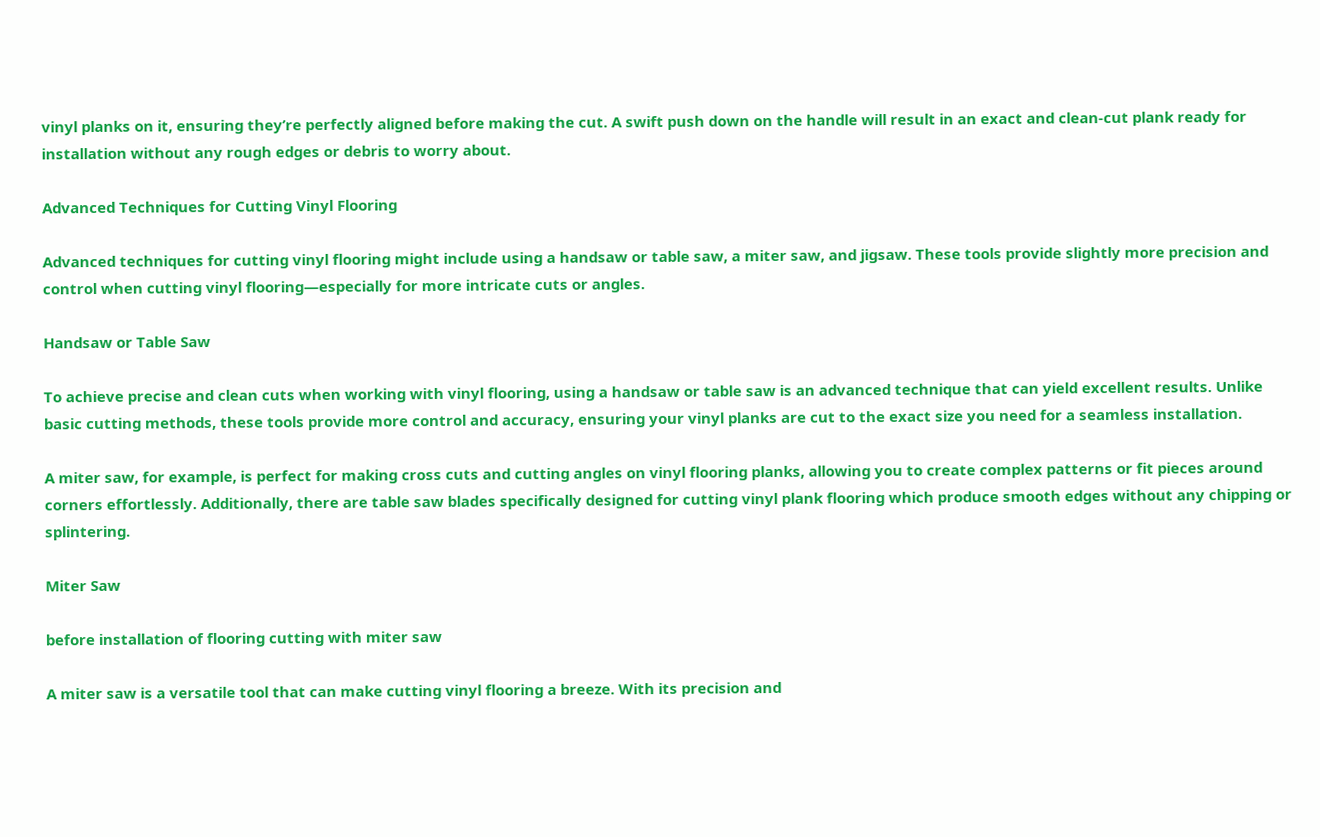vinyl planks on it, ensuring they’re perfectly aligned before making the cut. A swift push down on the handle will result in an exact and clean-cut plank ready for installation without any rough edges or debris to worry about.

Advanced Techniques for Cutting Vinyl Flooring

Advanced techniques for cutting vinyl flooring might include using a handsaw or table saw, a miter saw, and jigsaw. These tools provide slightly more precision and control when cutting vinyl flooring—especially for more intricate cuts or angles.

Handsaw or Table Saw

To achieve precise and clean cuts when working with vinyl flooring, using a handsaw or table saw is an advanced technique that can yield excellent results. Unlike basic cutting methods, these tools provide more control and accuracy, ensuring your vinyl planks are cut to the exact size you need for a seamless installation.

A miter saw, for example, is perfect for making cross cuts and cutting angles on vinyl flooring planks, allowing you to create complex patterns or fit pieces around corners effortlessly. Additionally, there are table saw blades specifically designed for cutting vinyl plank flooring which produce smooth edges without any chipping or splintering.

Miter Saw

before installation of flooring cutting with miter saw

A miter saw is a versatile tool that can make cutting vinyl flooring a breeze. With its precision and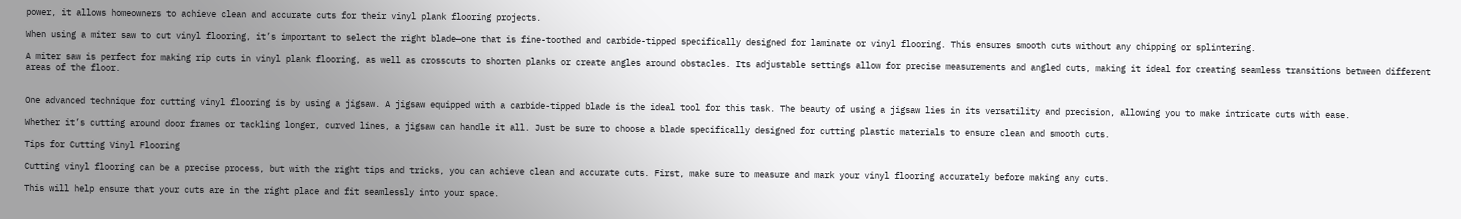power, it allows homeowners to achieve clean and accurate cuts for their vinyl plank flooring projects.

When using a miter saw to cut vinyl flooring, it’s important to select the right blade—one that is fine-toothed and carbide-tipped specifically designed for laminate or vinyl flooring. This ensures smooth cuts without any chipping or splintering.

A miter saw is perfect for making rip cuts in vinyl plank flooring, as well as crosscuts to shorten planks or create angles around obstacles. Its adjustable settings allow for precise measurements and angled cuts, making it ideal for creating seamless transitions between different areas of the floor.


One advanced technique for cutting vinyl flooring is by using a jigsaw. A jigsaw equipped with a carbide-tipped blade is the ideal tool for this task. The beauty of using a jigsaw lies in its versatility and precision, allowing you to make intricate cuts with ease.

Whether it’s cutting around door frames or tackling longer, curved lines, a jigsaw can handle it all. Just be sure to choose a blade specifically designed for cutting plastic materials to ensure clean and smooth cuts.

Tips for Cutting Vinyl Flooring

Cutting vinyl flooring can be a precise process, but with the right tips and tricks, you can achieve clean and accurate cuts. First, make sure to measure and mark your vinyl flooring accurately before making any cuts.

This will help ensure that your cuts are in the right place and fit seamlessly into your space.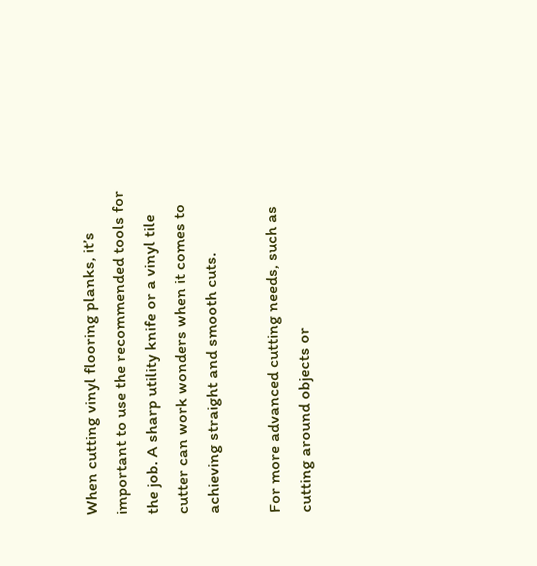When cutting vinyl flooring planks, it’s important to use the recommended tools for the job. A sharp utility knife or a vinyl tile cutter can work wonders when it comes to achieving straight and smooth cuts.

For more advanced cutting needs, such as cutting around objects or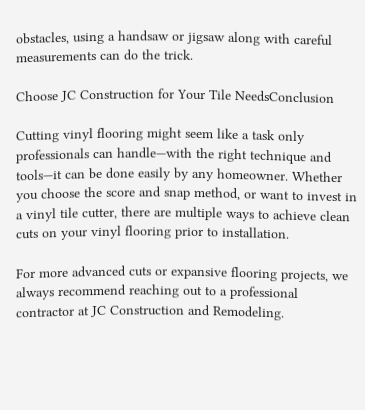obstacles, using a handsaw or jigsaw along with careful measurements can do the trick.

Choose JC Construction for Your Tile NeedsConclusion

Cutting vinyl flooring might seem like a task only professionals can handle—with the right technique and tools—it can be done easily by any homeowner. Whether you choose the score and snap method, or want to invest in a vinyl tile cutter, there are multiple ways to achieve clean cuts on your vinyl flooring prior to installation.

For more advanced cuts or expansive flooring projects, we always recommend reaching out to a professional contractor at JC Construction and Remodeling.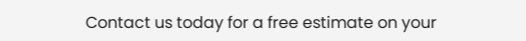Contact us today for a free estimate on your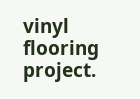vinyl flooring project.